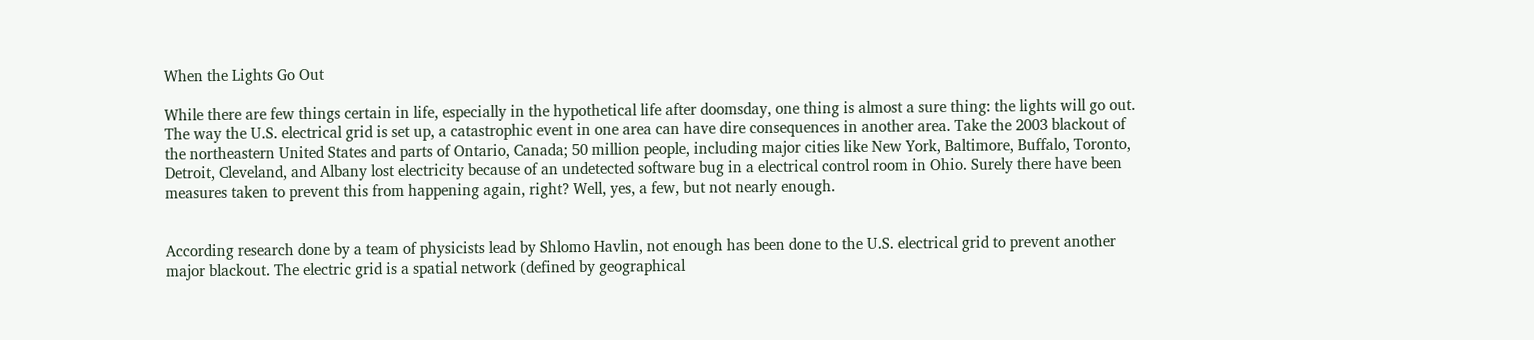When the Lights Go Out

While there are few things certain in life, especially in the hypothetical life after doomsday, one thing is almost a sure thing: the lights will go out. The way the U.S. electrical grid is set up, a catastrophic event in one area can have dire consequences in another area. Take the 2003 blackout of the northeastern United States and parts of Ontario, Canada; 50 million people, including major cities like New York, Baltimore, Buffalo, Toronto, Detroit, Cleveland, and Albany lost electricity because of an undetected software bug in a electrical control room in Ohio. Surely there have been measures taken to prevent this from happening again, right? Well, yes, a few, but not nearly enough.


According research done by a team of physicists lead by Shlomo Havlin, not enough has been done to the U.S. electrical grid to prevent another major blackout. The electric grid is a spatial network (defined by geographical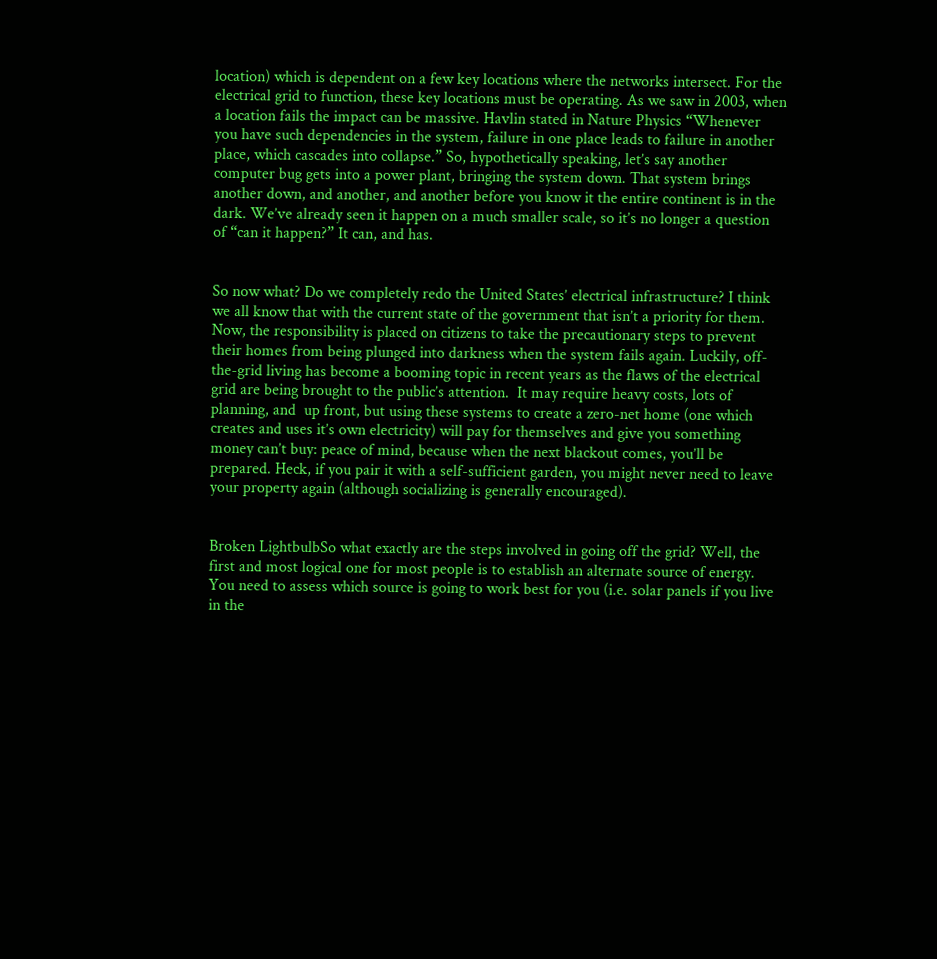location) which is dependent on a few key locations where the networks intersect. For the electrical grid to function, these key locations must be operating. As we saw in 2003, when a location fails the impact can be massive. Havlin stated in Nature Physics “Whenever you have such dependencies in the system, failure in one place leads to failure in another place, which cascades into collapse.” So, hypothetically speaking, let’s say another computer bug gets into a power plant, bringing the system down. That system brings another down, and another, and another before you know it the entire continent is in the dark. We’ve already seen it happen on a much smaller scale, so it’s no longer a question of “can it happen?” It can, and has.


So now what? Do we completely redo the United States’ electrical infrastructure? I think we all know that with the current state of the government that isn’t a priority for them. Now, the responsibility is placed on citizens to take the precautionary steps to prevent their homes from being plunged into darkness when the system fails again. Luckily, off-the-grid living has become a booming topic in recent years as the flaws of the electrical grid are being brought to the public’s attention.  It may require heavy costs, lots of planning, and  up front, but using these systems to create a zero-net home (one which creates and uses it’s own electricity) will pay for themselves and give you something money can’t buy: peace of mind, because when the next blackout comes, you’ll be prepared. Heck, if you pair it with a self-sufficient garden, you might never need to leave your property again (although socializing is generally encouraged).


Broken LightbulbSo what exactly are the steps involved in going off the grid? Well, the first and most logical one for most people is to establish an alternate source of energy. You need to assess which source is going to work best for you (i.e. solar panels if you live in the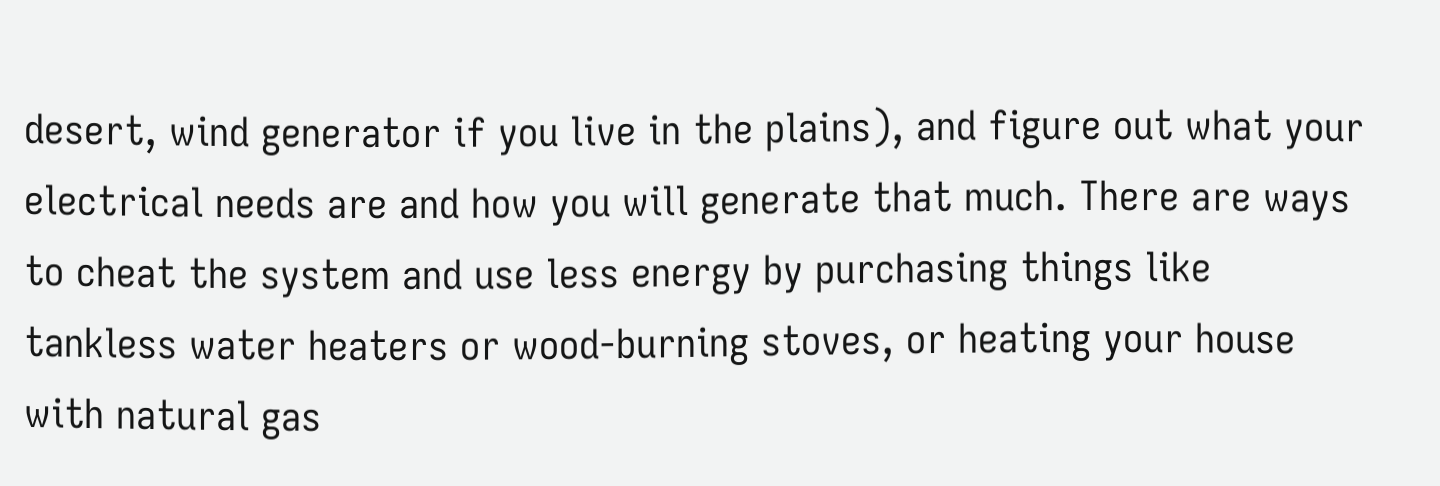desert, wind generator if you live in the plains), and figure out what your electrical needs are and how you will generate that much. There are ways to cheat the system and use less energy by purchasing things like tankless water heaters or wood-burning stoves, or heating your house with natural gas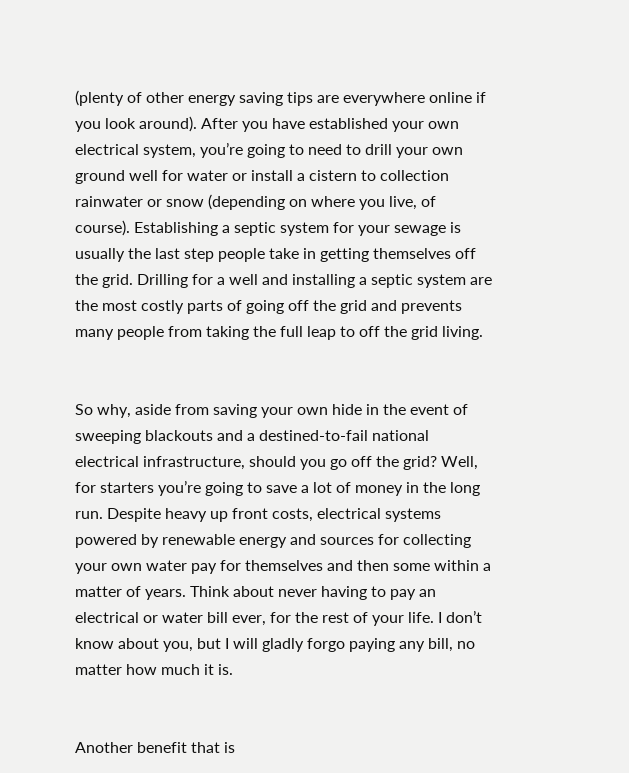(plenty of other energy saving tips are everywhere online if you look around). After you have established your own electrical system, you’re going to need to drill your own ground well for water or install a cistern to collection rainwater or snow (depending on where you live, of course). Establishing a septic system for your sewage is usually the last step people take in getting themselves off the grid. Drilling for a well and installing a septic system are the most costly parts of going off the grid and prevents many people from taking the full leap to off the grid living.


So why, aside from saving your own hide in the event of sweeping blackouts and a destined-to-fail national electrical infrastructure, should you go off the grid? Well, for starters you’re going to save a lot of money in the long run. Despite heavy up front costs, electrical systems powered by renewable energy and sources for collecting your own water pay for themselves and then some within a matter of years. Think about never having to pay an electrical or water bill ever, for the rest of your life. I don’t know about you, but I will gladly forgo paying any bill, no matter how much it is.


Another benefit that is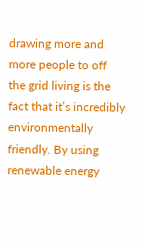drawing more and more people to off the grid living is the fact that it’s incredibly environmentally friendly. By using renewable energy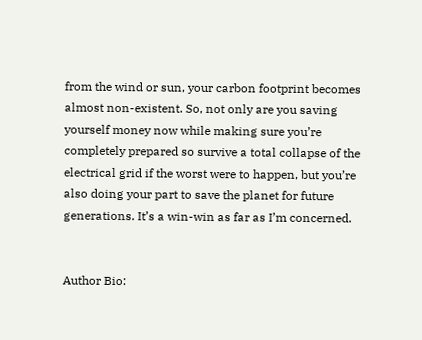from the wind or sun, your carbon footprint becomes almost non-existent. So, not only are you saving yourself money now while making sure you’re completely prepared so survive a total collapse of the electrical grid if the worst were to happen, but you’re also doing your part to save the planet for future generations. It’s a win-win as far as I’m concerned.


Author Bio: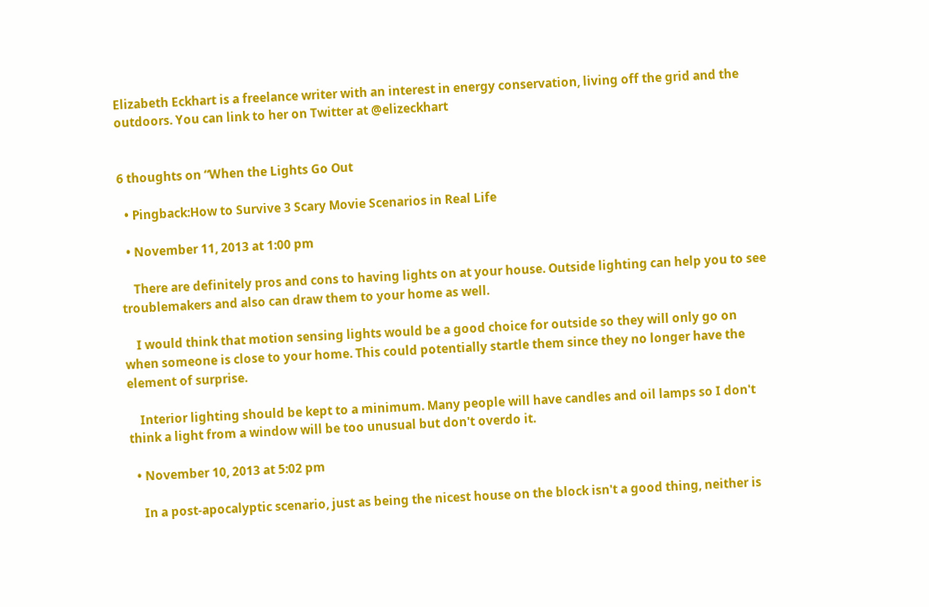Elizabeth Eckhart is a freelance writer with an interest in energy conservation, living off the grid and the outdoors. You can link to her on Twitter at @elizeckhart


6 thoughts on “When the Lights Go Out

  • Pingback:How to Survive 3 Scary Movie Scenarios in Real Life

  • November 11, 2013 at 1:00 pm

    There are definitely pros and cons to having lights on at your house. Outside lighting can help you to see troublemakers and also can draw them to your home as well.

    I would think that motion sensing lights would be a good choice for outside so they will only go on when someone is close to your home. This could potentially startle them since they no longer have the element of surprise.

    Interior lighting should be kept to a minimum. Many people will have candles and oil lamps so I don't think a light from a window will be too unusual but don't overdo it.

  • November 10, 2013 at 5:02 pm

    In a post-apocalyptic scenario, just as being the nicest house on the block isn't a good thing, neither is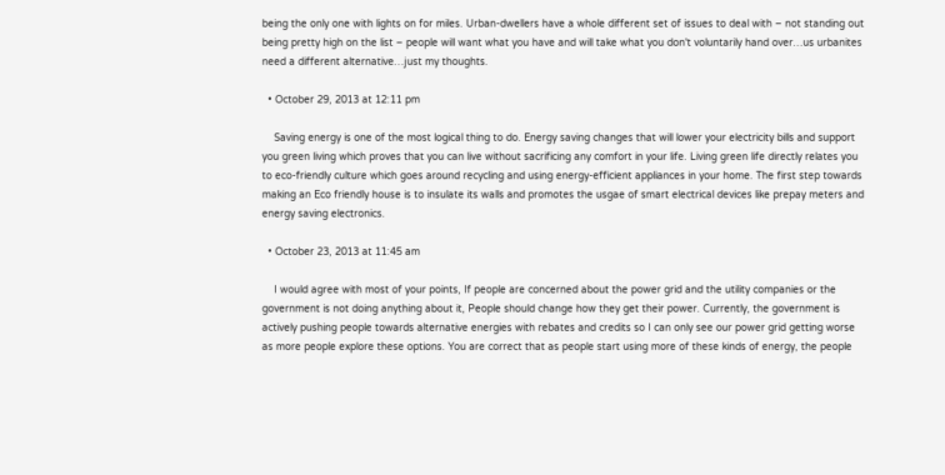being the only one with lights on for miles. Urban-dwellers have a whole different set of issues to deal with – not standing out being pretty high on the list – people will want what you have and will take what you don't voluntarily hand over…us urbanites need a different alternative…just my thoughts.

  • October 29, 2013 at 12:11 pm

    Saving energy is one of the most logical thing to do. Energy saving changes that will lower your electricity bills and support you green living which proves that you can live without sacrificing any comfort in your life. Living green life directly relates you to eco-friendly culture which goes around recycling and using energy-efficient appliances in your home. The first step towards making an Eco friendly house is to insulate its walls and promotes the usgae of smart electrical devices like prepay meters and energy saving electronics.

  • October 23, 2013 at 11:45 am

    I would agree with most of your points, If people are concerned about the power grid and the utility companies or the government is not doing anything about it, People should change how they get their power. Currently, the government is actively pushing people towards alternative energies with rebates and credits so I can only see our power grid getting worse as more people explore these options. You are correct that as people start using more of these kinds of energy, the people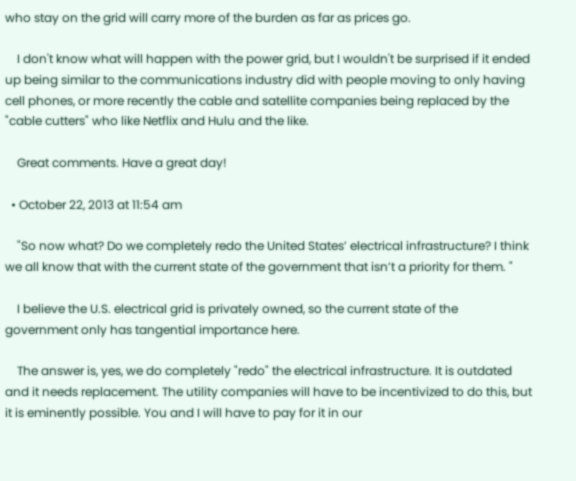who stay on the grid will carry more of the burden as far as prices go.

    I don't know what will happen with the power grid, but I wouldn't be surprised if it ended up being similar to the communications industry did with people moving to only having cell phones, or more recently the cable and satellite companies being replaced by the "cable cutters" who like Netflix and Hulu and the like.

    Great comments. Have a great day!

  • October 22, 2013 at 11:54 am

    "So now what? Do we completely redo the United States’ electrical infrastructure? I think we all know that with the current state of the government that isn’t a priority for them. "

    I believe the U.S. electrical grid is privately owned, so the current state of the government only has tangential importance here.

    The answer is, yes, we do completely "redo" the electrical infrastructure. It is outdated and it needs replacement. The utility companies will have to be incentivized to do this, but it is eminently possible. You and I will have to pay for it in our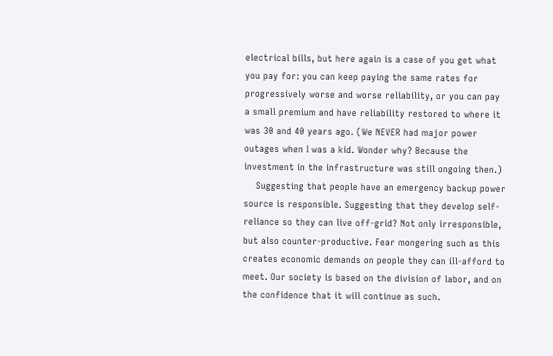electrical bills, but here again is a case of you get what you pay for: you can keep paying the same rates for progressively worse and worse reliability, or you can pay a small premium and have reliability restored to where it was 30 and 40 years ago. (We NEVER had major power outages when I was a kid. Wonder why? Because the investment in the infrastructure was still ongoing then.)
    Suggesting that people have an emergency backup power source is responsible. Suggesting that they develop self-reliance so they can live off-grid? Not only irresponsible, but also counter-productive. Fear mongering such as this creates economic demands on people they can ill-afford to meet. Our society is based on the division of labor, and on the confidence that it will continue as such.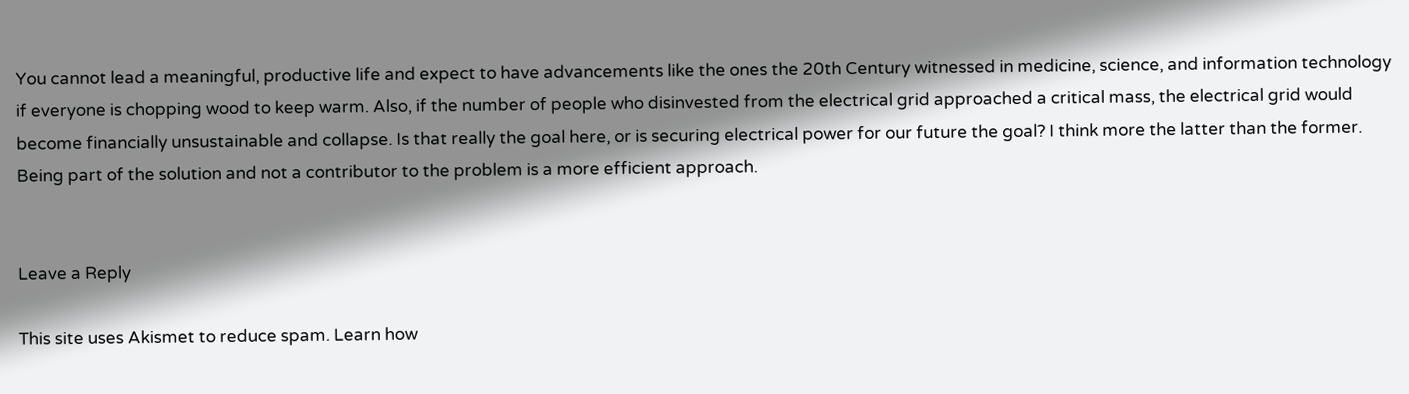You cannot lead a meaningful, productive life and expect to have advancements like the ones the 20th Century witnessed in medicine, science, and information technology if everyone is chopping wood to keep warm. Also, if the number of people who disinvested from the electrical grid approached a critical mass, the electrical grid would become financially unsustainable and collapse. Is that really the goal here, or is securing electrical power for our future the goal? I think more the latter than the former. Being part of the solution and not a contributor to the problem is a more efficient approach.


Leave a Reply

This site uses Akismet to reduce spam. Learn how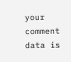your comment data is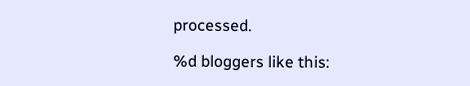processed.

%d bloggers like this: